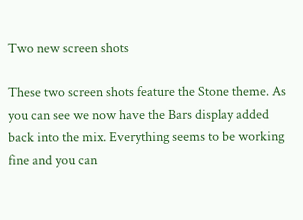Two new screen shots

These two screen shots feature the Stone theme. As you can see we now have the Bars display added back into the mix. Everything seems to be working fine and you can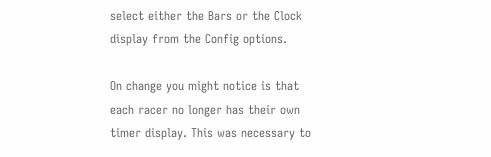select either the Bars or the Clock display from the Config options.

On change you might notice is that each racer no longer has their own timer display. This was necessary to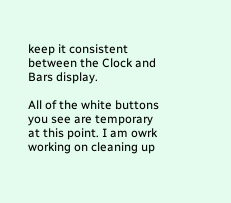keep it consistent between the Clock and Bars display.

All of the white buttons you see are temporary at this point. I am owrk working on cleaning up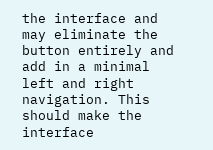the interface and may eliminate the button entirely and add in a minimal left and right navigation. This should make the interface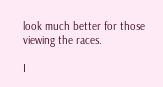look much better for those viewing the races.

I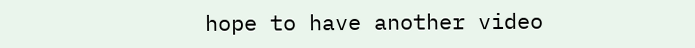hope to have another video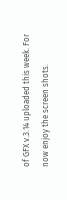of GFX v.3.14 uploaded this week. For now enjoy the screen shots.